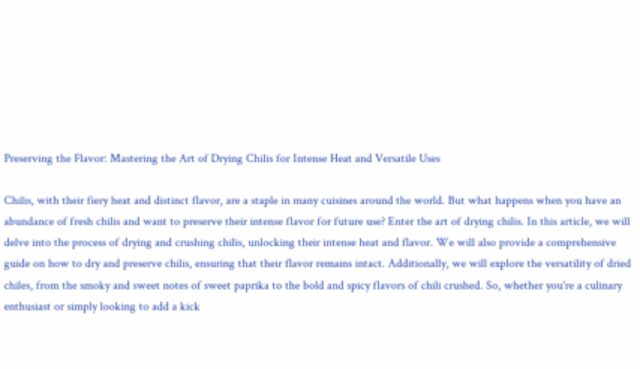Preserving the Flavor: Mastering the Art of Drying Chilis for Intense Heat and Versatile Uses

Chilis, with their fiery heat and distinct flavor, are a staple in many cuisines around the world. But what happens when you have an abundance of fresh chilis and want to preserve their intense flavor for future use? Enter the art of drying chilis. In this article, we will delve into the process of drying and crushing chilis, unlocking their intense heat and flavor. We will also provide a comprehensive guide on how to dry and preserve chilis, ensuring that their flavor remains intact. Additionally, we will explore the versatility of dried chiles, from the smoky and sweet notes of sweet paprika to the bold and spicy flavors of chili crushed. So, whether you're a culinary enthusiast or simply looking to add a kick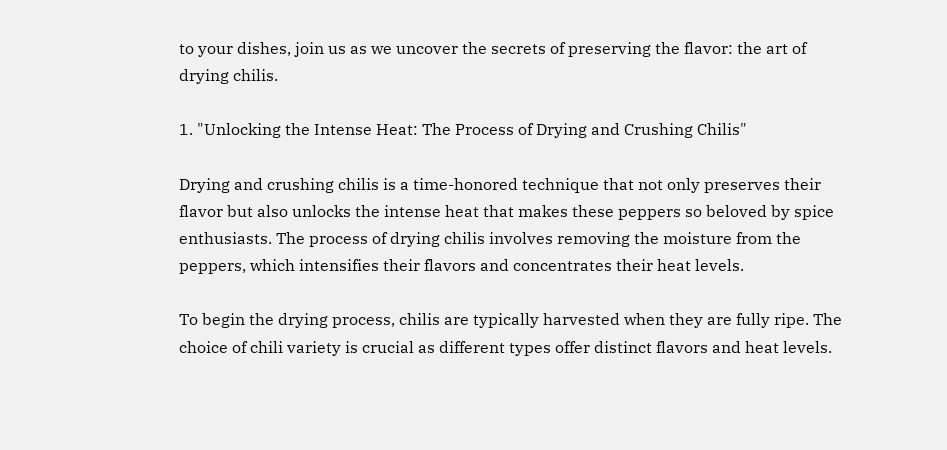to your dishes, join us as we uncover the secrets of preserving the flavor: the art of drying chilis.

1. "Unlocking the Intense Heat: The Process of Drying and Crushing Chilis"

Drying and crushing chilis is a time-honored technique that not only preserves their flavor but also unlocks the intense heat that makes these peppers so beloved by spice enthusiasts. The process of drying chilis involves removing the moisture from the peppers, which intensifies their flavors and concentrates their heat levels.

To begin the drying process, chilis are typically harvested when they are fully ripe. The choice of chili variety is crucial as different types offer distinct flavors and heat levels.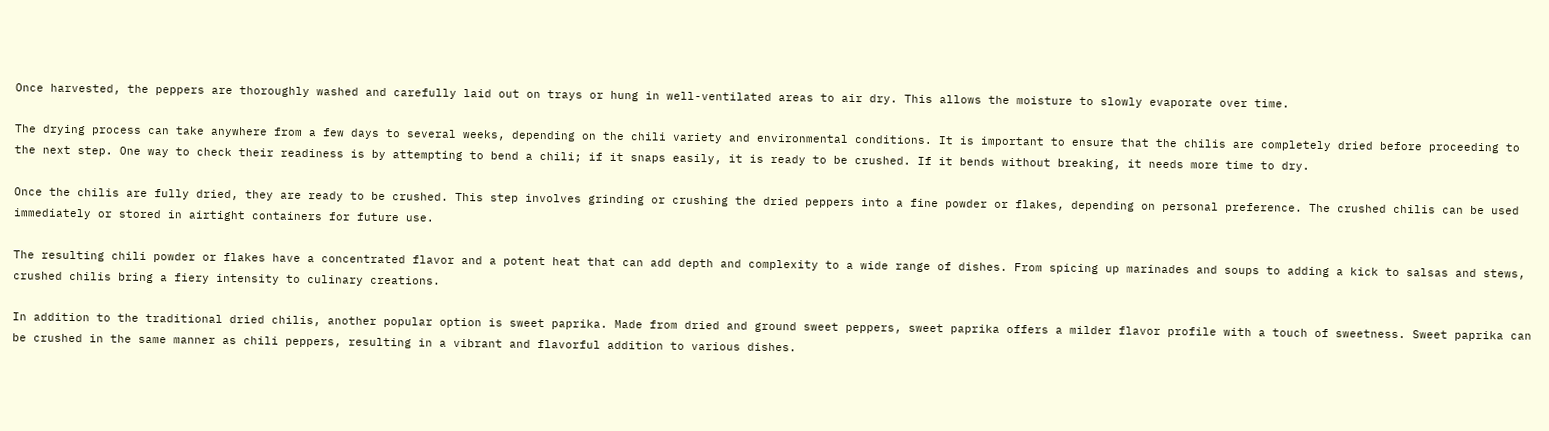Once harvested, the peppers are thoroughly washed and carefully laid out on trays or hung in well-ventilated areas to air dry. This allows the moisture to slowly evaporate over time.

The drying process can take anywhere from a few days to several weeks, depending on the chili variety and environmental conditions. It is important to ensure that the chilis are completely dried before proceeding to the next step. One way to check their readiness is by attempting to bend a chili; if it snaps easily, it is ready to be crushed. If it bends without breaking, it needs more time to dry.

Once the chilis are fully dried, they are ready to be crushed. This step involves grinding or crushing the dried peppers into a fine powder or flakes, depending on personal preference. The crushed chilis can be used immediately or stored in airtight containers for future use.

The resulting chili powder or flakes have a concentrated flavor and a potent heat that can add depth and complexity to a wide range of dishes. From spicing up marinades and soups to adding a kick to salsas and stews, crushed chilis bring a fiery intensity to culinary creations.

In addition to the traditional dried chilis, another popular option is sweet paprika. Made from dried and ground sweet peppers, sweet paprika offers a milder flavor profile with a touch of sweetness. Sweet paprika can be crushed in the same manner as chili peppers, resulting in a vibrant and flavorful addition to various dishes.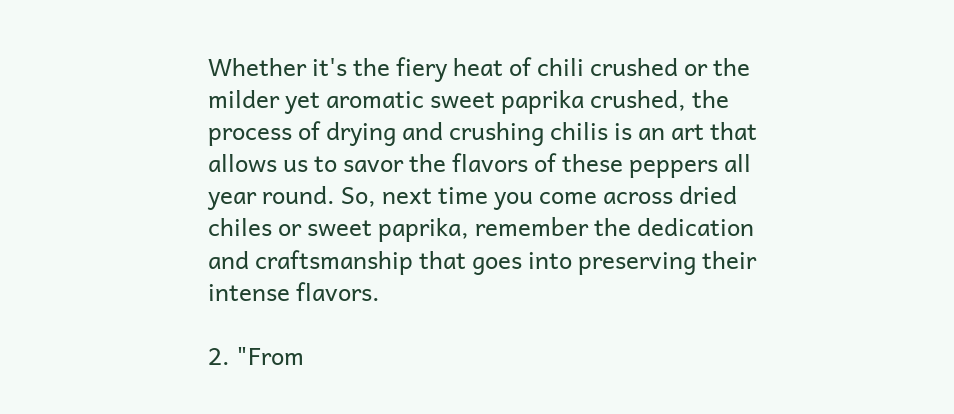Whether it's the fiery heat of chili crushed or the milder yet aromatic sweet paprika crushed, the process of drying and crushing chilis is an art that allows us to savor the flavors of these peppers all year round. So, next time you come across dried chiles or sweet paprika, remember the dedication and craftsmanship that goes into preserving their intense flavors.

2. "From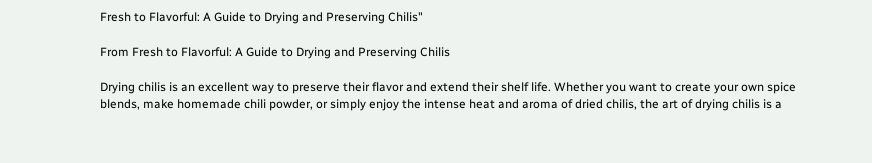Fresh to Flavorful: A Guide to Drying and Preserving Chilis"

From Fresh to Flavorful: A Guide to Drying and Preserving Chilis

Drying chilis is an excellent way to preserve their flavor and extend their shelf life. Whether you want to create your own spice blends, make homemade chili powder, or simply enjoy the intense heat and aroma of dried chilis, the art of drying chilis is a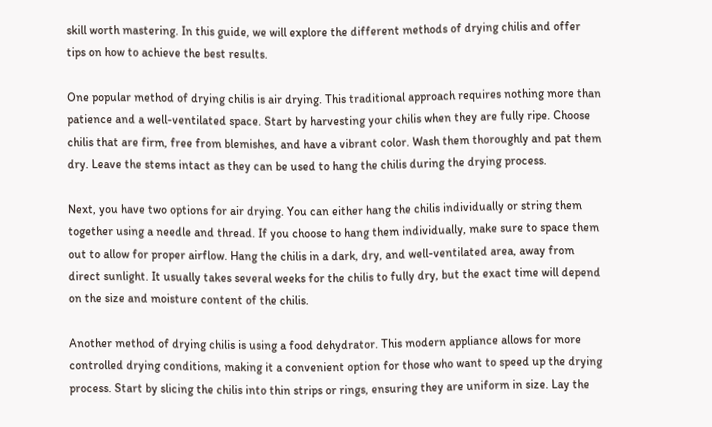skill worth mastering. In this guide, we will explore the different methods of drying chilis and offer tips on how to achieve the best results.

One popular method of drying chilis is air drying. This traditional approach requires nothing more than patience and a well-ventilated space. Start by harvesting your chilis when they are fully ripe. Choose chilis that are firm, free from blemishes, and have a vibrant color. Wash them thoroughly and pat them dry. Leave the stems intact as they can be used to hang the chilis during the drying process.

Next, you have two options for air drying. You can either hang the chilis individually or string them together using a needle and thread. If you choose to hang them individually, make sure to space them out to allow for proper airflow. Hang the chilis in a dark, dry, and well-ventilated area, away from direct sunlight. It usually takes several weeks for the chilis to fully dry, but the exact time will depend on the size and moisture content of the chilis.

Another method of drying chilis is using a food dehydrator. This modern appliance allows for more controlled drying conditions, making it a convenient option for those who want to speed up the drying process. Start by slicing the chilis into thin strips or rings, ensuring they are uniform in size. Lay the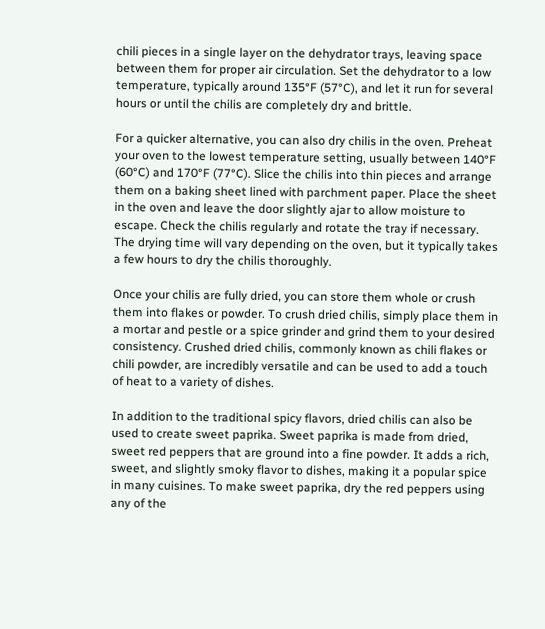chili pieces in a single layer on the dehydrator trays, leaving space between them for proper air circulation. Set the dehydrator to a low temperature, typically around 135°F (57°C), and let it run for several hours or until the chilis are completely dry and brittle.

For a quicker alternative, you can also dry chilis in the oven. Preheat your oven to the lowest temperature setting, usually between 140°F (60°C) and 170°F (77°C). Slice the chilis into thin pieces and arrange them on a baking sheet lined with parchment paper. Place the sheet in the oven and leave the door slightly ajar to allow moisture to escape. Check the chilis regularly and rotate the tray if necessary. The drying time will vary depending on the oven, but it typically takes a few hours to dry the chilis thoroughly.

Once your chilis are fully dried, you can store them whole or crush them into flakes or powder. To crush dried chilis, simply place them in a mortar and pestle or a spice grinder and grind them to your desired consistency. Crushed dried chilis, commonly known as chili flakes or chili powder, are incredibly versatile and can be used to add a touch of heat to a variety of dishes.

In addition to the traditional spicy flavors, dried chilis can also be used to create sweet paprika. Sweet paprika is made from dried, sweet red peppers that are ground into a fine powder. It adds a rich, sweet, and slightly smoky flavor to dishes, making it a popular spice in many cuisines. To make sweet paprika, dry the red peppers using any of the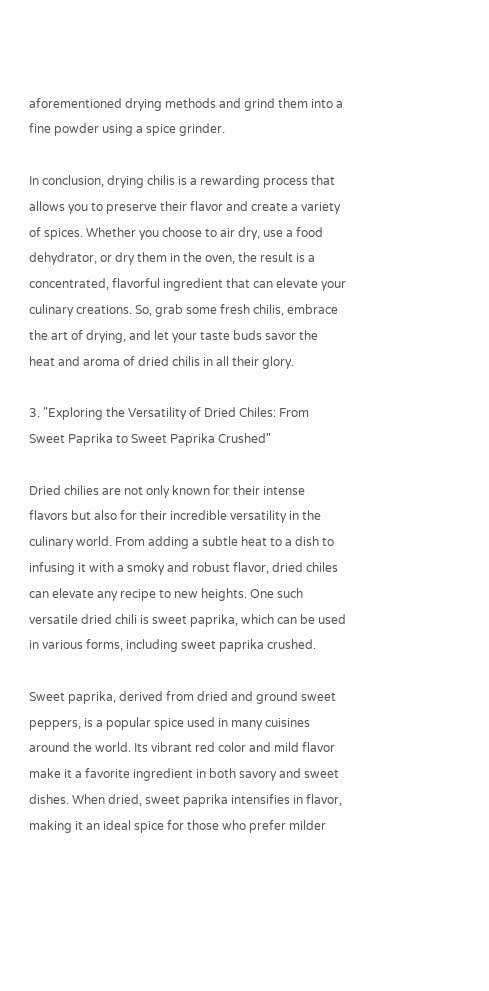aforementioned drying methods and grind them into a fine powder using a spice grinder.

In conclusion, drying chilis is a rewarding process that allows you to preserve their flavor and create a variety of spices. Whether you choose to air dry, use a food dehydrator, or dry them in the oven, the result is a concentrated, flavorful ingredient that can elevate your culinary creations. So, grab some fresh chilis, embrace the art of drying, and let your taste buds savor the heat and aroma of dried chilis in all their glory.

3. "Exploring the Versatility of Dried Chiles: From Sweet Paprika to Sweet Paprika Crushed"

Dried chilies are not only known for their intense flavors but also for their incredible versatility in the culinary world. From adding a subtle heat to a dish to infusing it with a smoky and robust flavor, dried chiles can elevate any recipe to new heights. One such versatile dried chili is sweet paprika, which can be used in various forms, including sweet paprika crushed.

Sweet paprika, derived from dried and ground sweet peppers, is a popular spice used in many cuisines around the world. Its vibrant red color and mild flavor make it a favorite ingredient in both savory and sweet dishes. When dried, sweet paprika intensifies in flavor, making it an ideal spice for those who prefer milder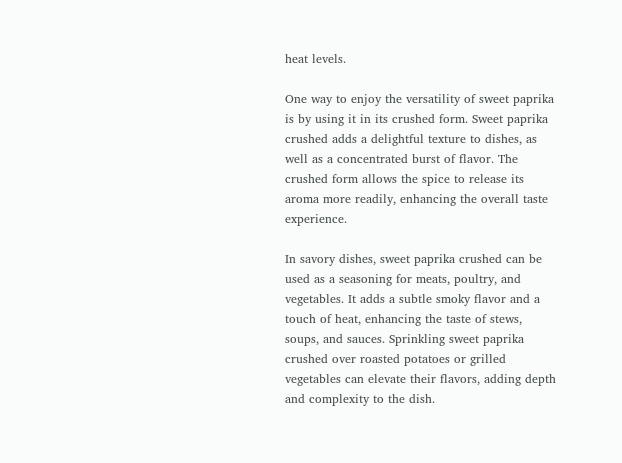heat levels.

One way to enjoy the versatility of sweet paprika is by using it in its crushed form. Sweet paprika crushed adds a delightful texture to dishes, as well as a concentrated burst of flavor. The crushed form allows the spice to release its aroma more readily, enhancing the overall taste experience.

In savory dishes, sweet paprika crushed can be used as a seasoning for meats, poultry, and vegetables. It adds a subtle smoky flavor and a touch of heat, enhancing the taste of stews, soups, and sauces. Sprinkling sweet paprika crushed over roasted potatoes or grilled vegetables can elevate their flavors, adding depth and complexity to the dish.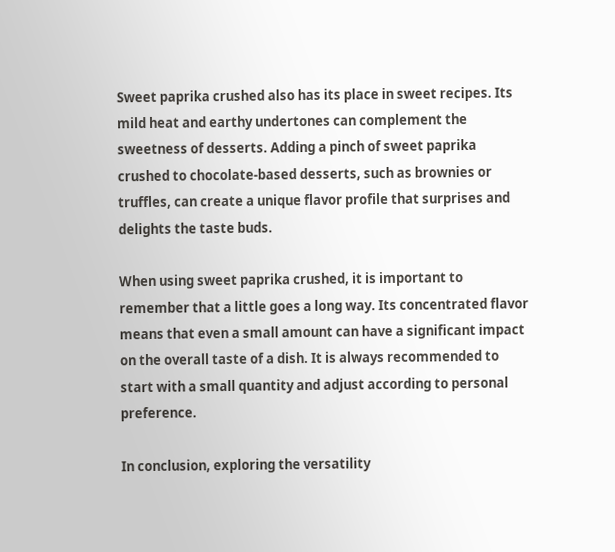Sweet paprika crushed also has its place in sweet recipes. Its mild heat and earthy undertones can complement the sweetness of desserts. Adding a pinch of sweet paprika crushed to chocolate-based desserts, such as brownies or truffles, can create a unique flavor profile that surprises and delights the taste buds.

When using sweet paprika crushed, it is important to remember that a little goes a long way. Its concentrated flavor means that even a small amount can have a significant impact on the overall taste of a dish. It is always recommended to start with a small quantity and adjust according to personal preference.

In conclusion, exploring the versatility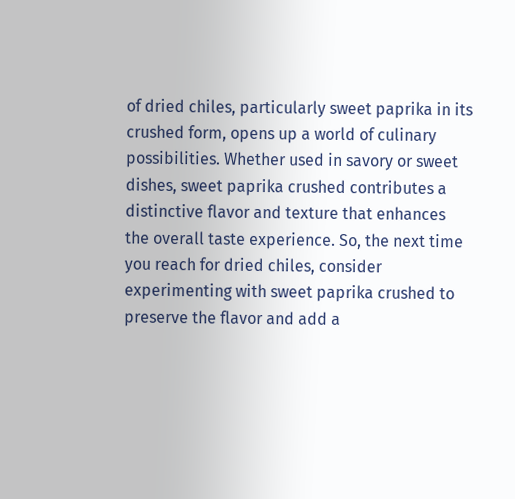of dried chiles, particularly sweet paprika in its crushed form, opens up a world of culinary possibilities. Whether used in savory or sweet dishes, sweet paprika crushed contributes a distinctive flavor and texture that enhances the overall taste experience. So, the next time you reach for dried chiles, consider experimenting with sweet paprika crushed to preserve the flavor and add a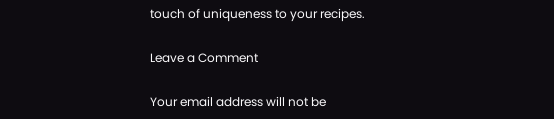touch of uniqueness to your recipes.

Leave a Comment

Your email address will not be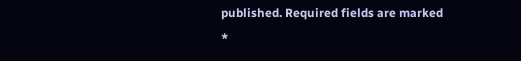published. Required fields are marked *